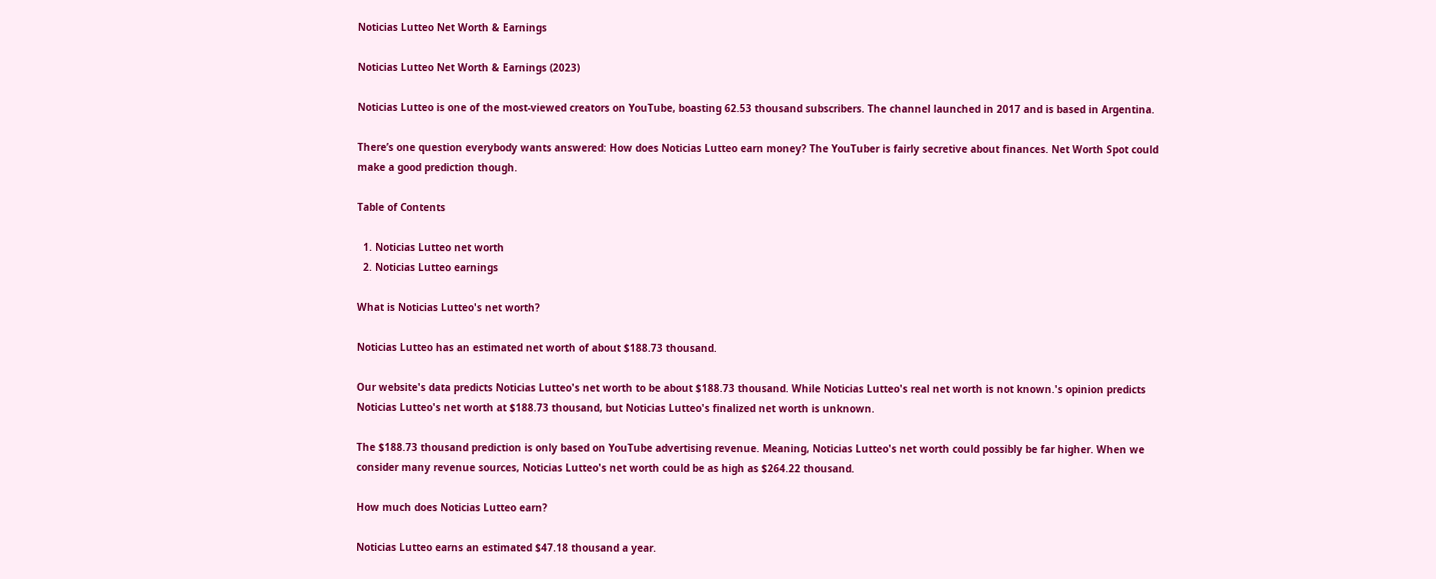Noticias Lutteo Net Worth & Earnings

Noticias Lutteo Net Worth & Earnings (2023)

Noticias Lutteo is one of the most-viewed creators on YouTube, boasting 62.53 thousand subscribers. The channel launched in 2017 and is based in Argentina.

There’s one question everybody wants answered: How does Noticias Lutteo earn money? The YouTuber is fairly secretive about finances. Net Worth Spot could make a good prediction though.

Table of Contents

  1. Noticias Lutteo net worth
  2. Noticias Lutteo earnings

What is Noticias Lutteo's net worth?

Noticias Lutteo has an estimated net worth of about $188.73 thousand.

Our website's data predicts Noticias Lutteo's net worth to be about $188.73 thousand. While Noticias Lutteo's real net worth is not known.'s opinion predicts Noticias Lutteo's net worth at $188.73 thousand, but Noticias Lutteo's finalized net worth is unknown.

The $188.73 thousand prediction is only based on YouTube advertising revenue. Meaning, Noticias Lutteo's net worth could possibly be far higher. When we consider many revenue sources, Noticias Lutteo's net worth could be as high as $264.22 thousand.

How much does Noticias Lutteo earn?

Noticias Lutteo earns an estimated $47.18 thousand a year.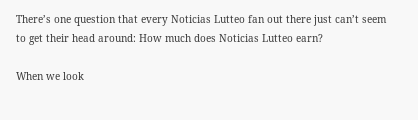There’s one question that every Noticias Lutteo fan out there just can’t seem to get their head around: How much does Noticias Lutteo earn?

When we look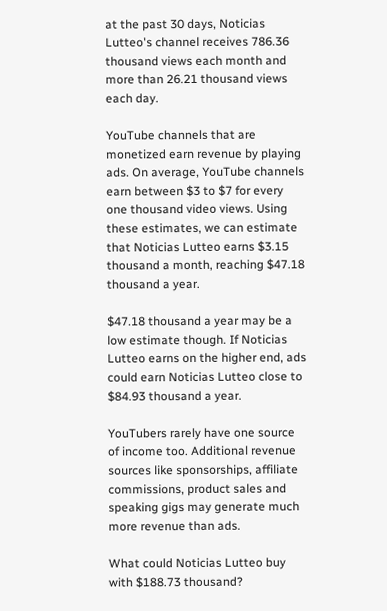at the past 30 days, Noticias Lutteo's channel receives 786.36 thousand views each month and more than 26.21 thousand views each day.

YouTube channels that are monetized earn revenue by playing ads. On average, YouTube channels earn between $3 to $7 for every one thousand video views. Using these estimates, we can estimate that Noticias Lutteo earns $3.15 thousand a month, reaching $47.18 thousand a year.

$47.18 thousand a year may be a low estimate though. If Noticias Lutteo earns on the higher end, ads could earn Noticias Lutteo close to $84.93 thousand a year.

YouTubers rarely have one source of income too. Additional revenue sources like sponsorships, affiliate commissions, product sales and speaking gigs may generate much more revenue than ads.

What could Noticias Lutteo buy with $188.73 thousand?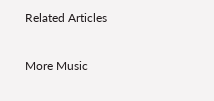Related Articles

More Music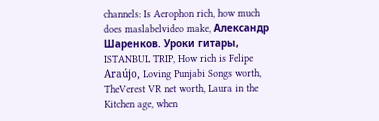channels: Is Aerophon rich, how much does maslabelvideo make, Александр Шаренков. Уроки гитары, ISTANBUL TRIP, How rich is Felipe Araújo, Loving Punjabi Songs worth, TheVerest VR net worth, Laura in the Kitchen age, when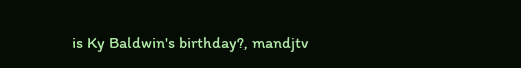is Ky Baldwin's birthday?, mandjtv